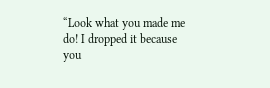“Look what you made me do! I dropped it because you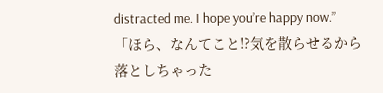distracted me. I hope you’re happy now.” 「ほら、なんてこと!?気を散らせるから落としちゃった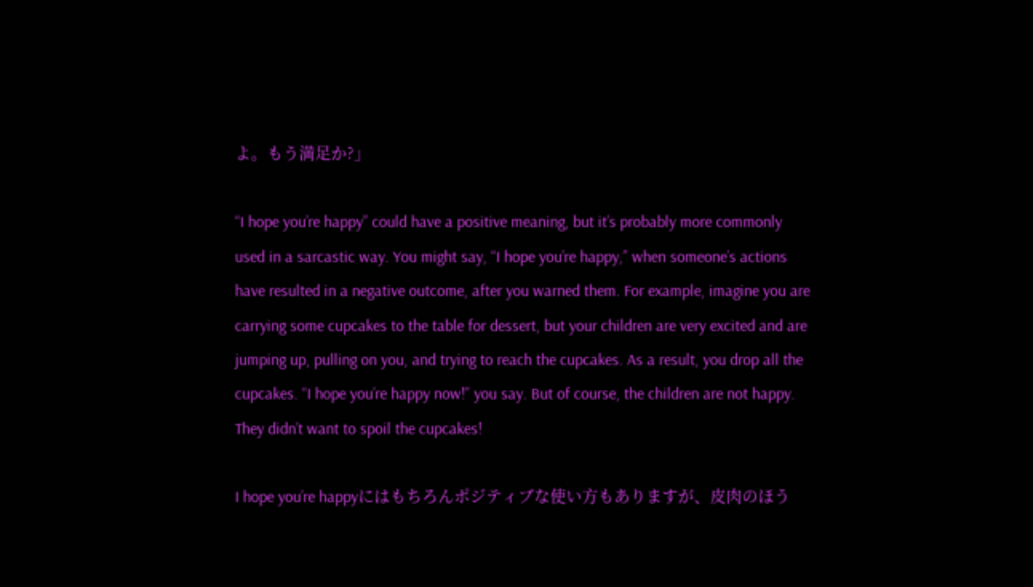よ。もう満足か?」

“I hope you’re happy” could have a positive meaning, but it’s probably more commonly used in a sarcastic way. You might say, “I hope you’re happy,” when someone’s actions have resulted in a negative outcome, after you warned them. For example, imagine you are carrying some cupcakes to the table for dessert, but your children are very excited and are jumping up, pulling on you, and trying to reach the cupcakes. As a result, you drop all the cupcakes. “I hope you’re happy now!” you say. But of course, the children are not happy. They didn’t want to spoil the cupcakes!

I hope you’re happyにはもちろんポジティブな使い方もありますが、皮肉のほう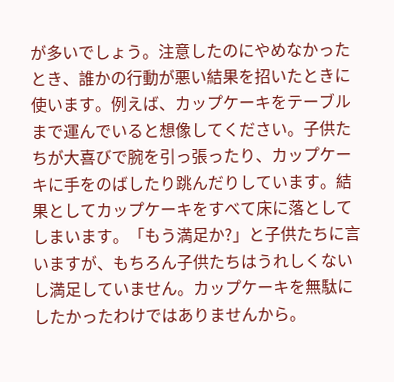が多いでしょう。注意したのにやめなかったとき、誰かの行動が悪い結果を招いたときに使います。例えば、カップケーキをテーブルまで運んでいると想像してください。子供たちが大喜びで腕を引っ張ったり、カップケーキに手をのばしたり跳んだりしています。結果としてカップケーキをすべて床に落としてしまいます。「もう満足か?」と子供たちに言いますが、もちろん子供たちはうれしくないし満足していません。カップケーキを無駄にしたかったわけではありませんから。